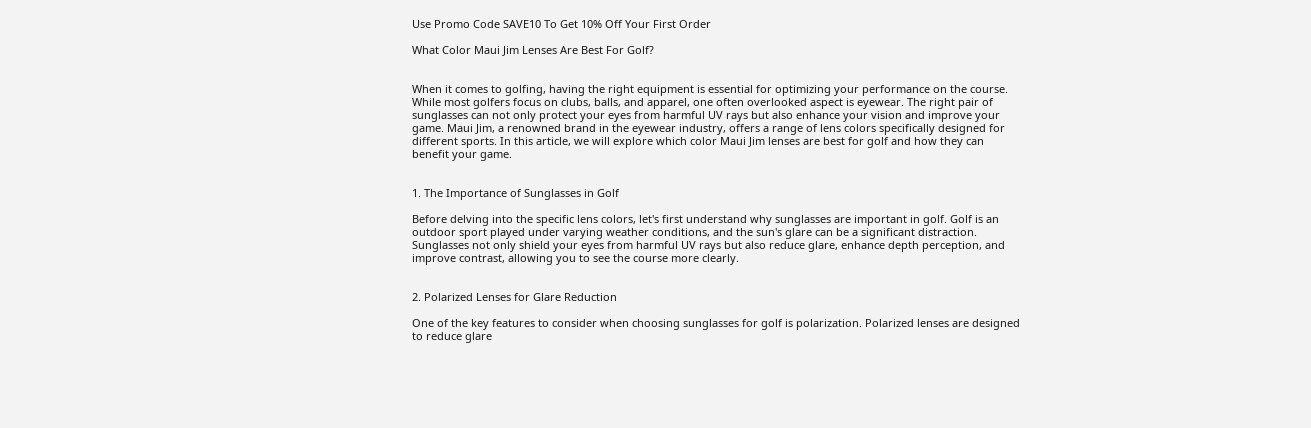Use Promo Code SAVE10 To Get 10% Off Your First Order

What Color Maui Jim Lenses Are Best For Golf?


When it comes to golfing, having the right equipment is essential for optimizing your performance on the course. While most golfers focus on clubs, balls, and apparel, one often overlooked aspect is eyewear. The right pair of sunglasses can not only protect your eyes from harmful UV rays but also enhance your vision and improve your game. Maui Jim, a renowned brand in the eyewear industry, offers a range of lens colors specifically designed for different sports. In this article, we will explore which color Maui Jim lenses are best for golf and how they can benefit your game.


1. The Importance of Sunglasses in Golf

Before delving into the specific lens colors, let's first understand why sunglasses are important in golf. Golf is an outdoor sport played under varying weather conditions, and the sun's glare can be a significant distraction. Sunglasses not only shield your eyes from harmful UV rays but also reduce glare, enhance depth perception, and improve contrast, allowing you to see the course more clearly.


2. Polarized Lenses for Glare Reduction

One of the key features to consider when choosing sunglasses for golf is polarization. Polarized lenses are designed to reduce glare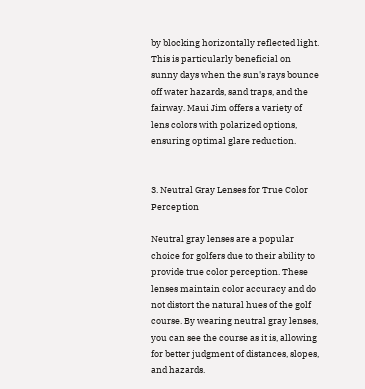by blocking horizontally reflected light. This is particularly beneficial on sunny days when the sun's rays bounce off water hazards, sand traps, and the fairway. Maui Jim offers a variety of lens colors with polarized options, ensuring optimal glare reduction.


3. Neutral Gray Lenses for True Color Perception

Neutral gray lenses are a popular choice for golfers due to their ability to provide true color perception. These lenses maintain color accuracy and do not distort the natural hues of the golf course. By wearing neutral gray lenses, you can see the course as it is, allowing for better judgment of distances, slopes, and hazards.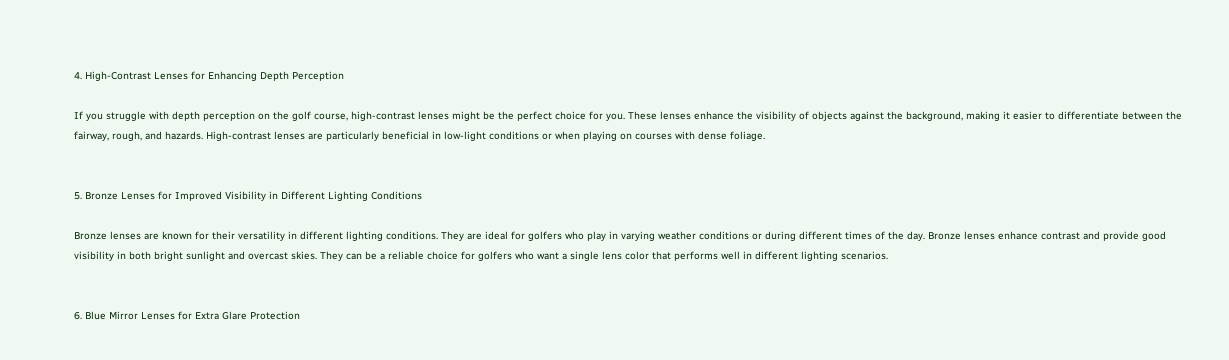4. High-Contrast Lenses for Enhancing Depth Perception

If you struggle with depth perception on the golf course, high-contrast lenses might be the perfect choice for you. These lenses enhance the visibility of objects against the background, making it easier to differentiate between the fairway, rough, and hazards. High-contrast lenses are particularly beneficial in low-light conditions or when playing on courses with dense foliage.


5. Bronze Lenses for Improved Visibility in Different Lighting Conditions

Bronze lenses are known for their versatility in different lighting conditions. They are ideal for golfers who play in varying weather conditions or during different times of the day. Bronze lenses enhance contrast and provide good visibility in both bright sunlight and overcast skies. They can be a reliable choice for golfers who want a single lens color that performs well in different lighting scenarios.


6. Blue Mirror Lenses for Extra Glare Protection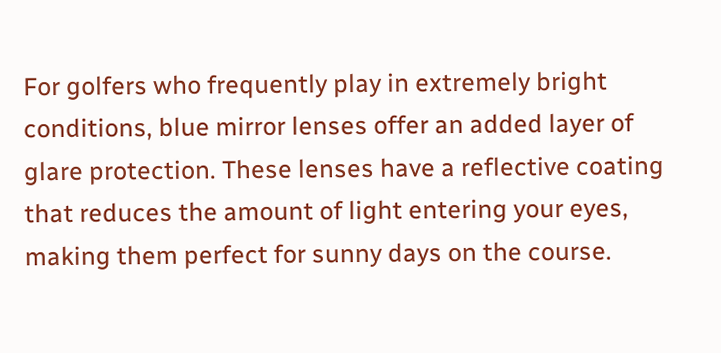For golfers who frequently play in extremely bright conditions, blue mirror lenses offer an added layer of glare protection. These lenses have a reflective coating that reduces the amount of light entering your eyes, making them perfect for sunny days on the course.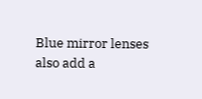Blue mirror lenses also add a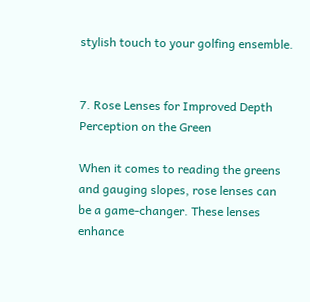stylish touch to your golfing ensemble.


7. Rose Lenses for Improved Depth Perception on the Green

When it comes to reading the greens and gauging slopes, rose lenses can be a game-changer. These lenses enhance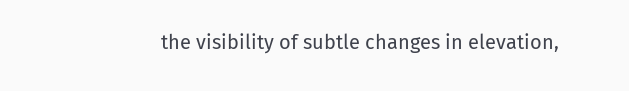the visibility of subtle changes in elevation,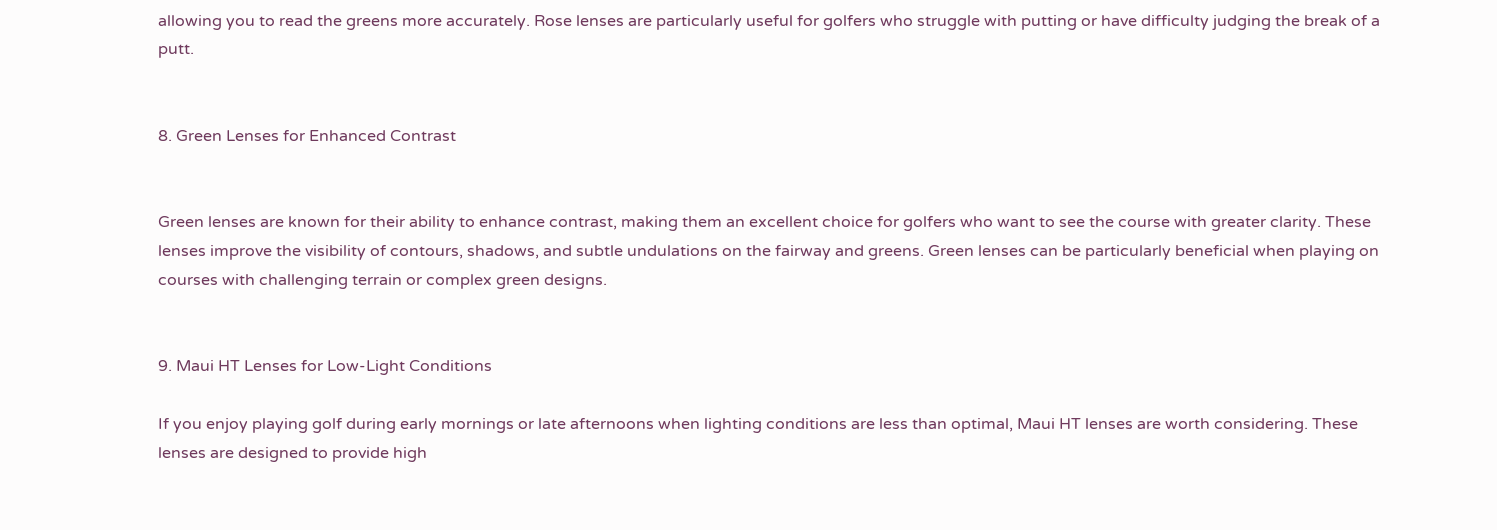allowing you to read the greens more accurately. Rose lenses are particularly useful for golfers who struggle with putting or have difficulty judging the break of a putt.


8. Green Lenses for Enhanced Contrast


Green lenses are known for their ability to enhance contrast, making them an excellent choice for golfers who want to see the course with greater clarity. These lenses improve the visibility of contours, shadows, and subtle undulations on the fairway and greens. Green lenses can be particularly beneficial when playing on courses with challenging terrain or complex green designs.


9. Maui HT Lenses for Low-Light Conditions

If you enjoy playing golf during early mornings or late afternoons when lighting conditions are less than optimal, Maui HT lenses are worth considering. These lenses are designed to provide high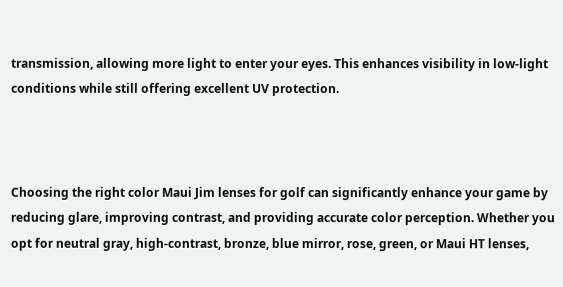transmission, allowing more light to enter your eyes. This enhances visibility in low-light conditions while still offering excellent UV protection.



Choosing the right color Maui Jim lenses for golf can significantly enhance your game by reducing glare, improving contrast, and providing accurate color perception. Whether you opt for neutral gray, high-contrast, bronze, blue mirror, rose, green, or Maui HT lenses,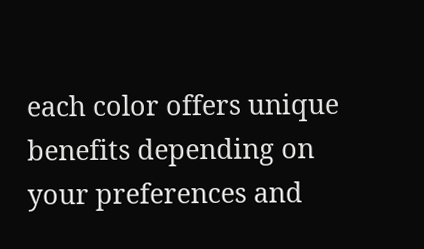each color offers unique benefits depending on your preferences and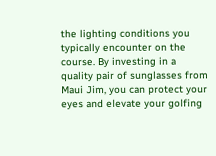the lighting conditions you typically encounter on the course. By investing in a quality pair of sunglasses from Maui Jim, you can protect your eyes and elevate your golfing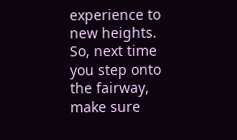experience to new heights. So, next time you step onto the fairway, make sure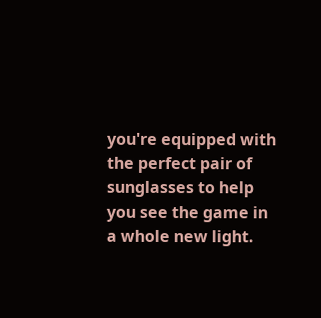you're equipped with the perfect pair of sunglasses to help you see the game in a whole new light.